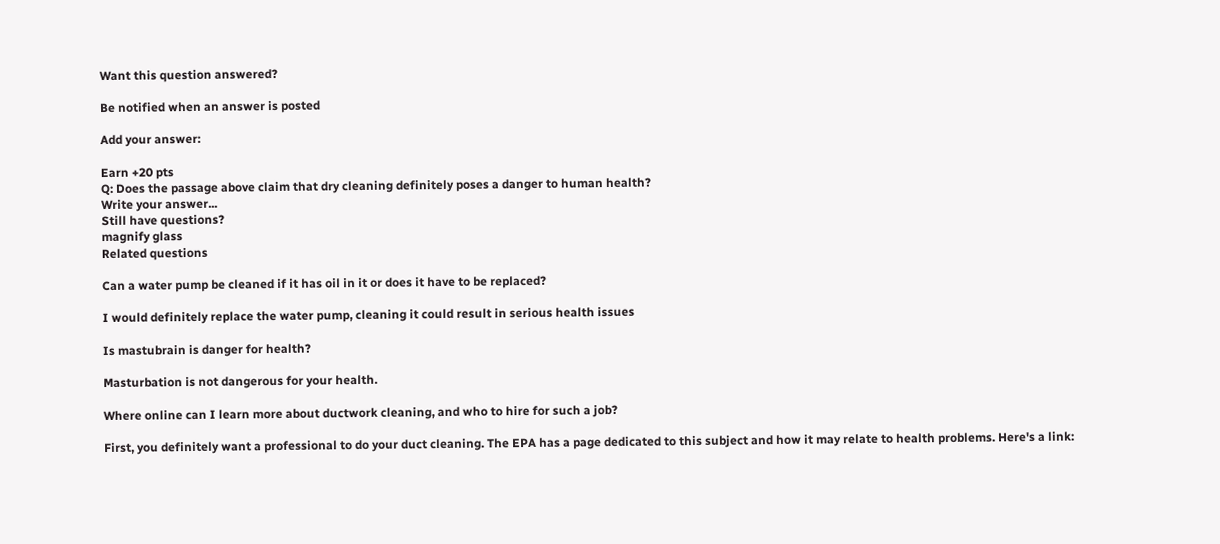Want this question answered?

Be notified when an answer is posted

Add your answer:

Earn +20 pts
Q: Does the passage above claim that dry cleaning definitely poses a danger to human health?
Write your answer...
Still have questions?
magnify glass
Related questions

Can a water pump be cleaned if it has oil in it or does it have to be replaced?

I would definitely replace the water pump, cleaning it could result in serious health issues

Is mastubrain is danger for health?

Masturbation is not dangerous for your health.

Where online can I learn more about ductwork cleaning, and who to hire for such a job?

First, you definitely want a professional to do your duct cleaning. The EPA has a page dedicated to this subject and how it may relate to health problems. Here's a link: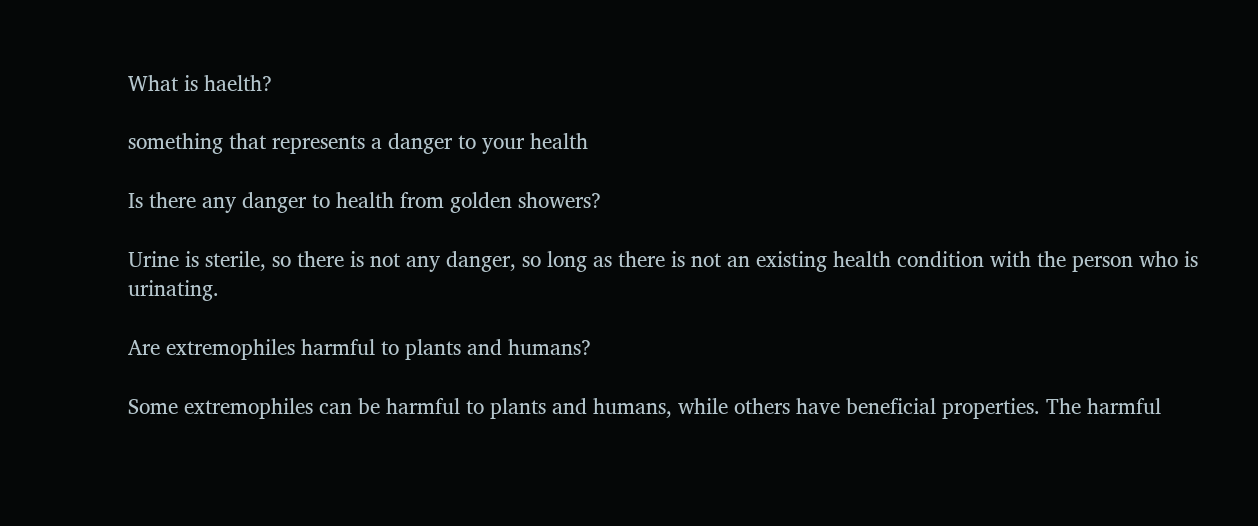What is haelth?

something that represents a danger to your health

Is there any danger to health from golden showers?

Urine is sterile, so there is not any danger, so long as there is not an existing health condition with the person who is urinating.

Are extremophiles harmful to plants and humans?

Some extremophiles can be harmful to plants and humans, while others have beneficial properties. The harmful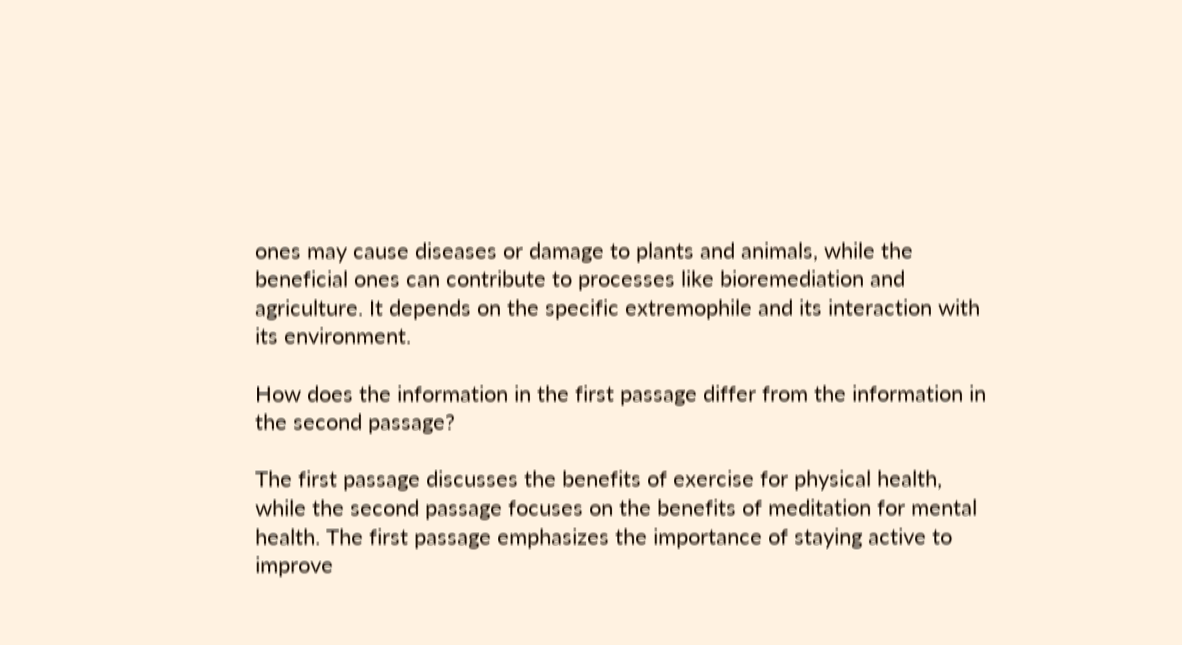ones may cause diseases or damage to plants and animals, while the beneficial ones can contribute to processes like bioremediation and agriculture. It depends on the specific extremophile and its interaction with its environment.

How does the information in the first passage differ from the information in the second passage?

The first passage discusses the benefits of exercise for physical health, while the second passage focuses on the benefits of meditation for mental health. The first passage emphasizes the importance of staying active to improve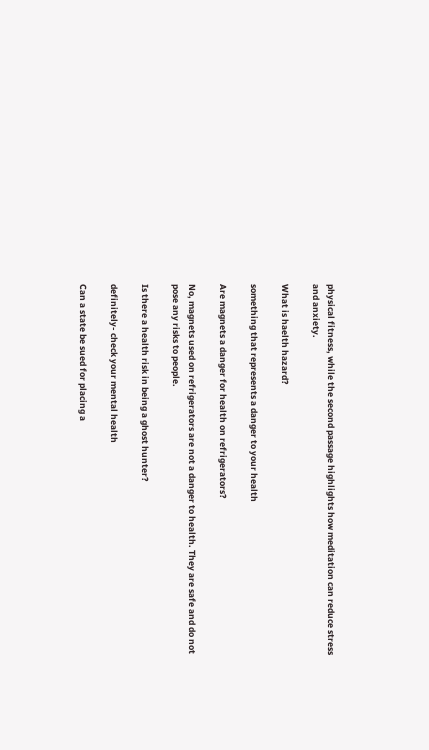physical fitness, while the second passage highlights how meditation can reduce stress and anxiety.

What is haelth hazard?

something that represents a danger to your health

Are magnets a danger for health on refrigerators?

No, magnets used on refrigerators are not a danger to health. They are safe and do not pose any risks to people.

Is there a health risk in being a ghost hunter?

definitely- check your mental health

Can a state be sued for placing a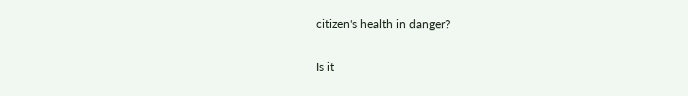citizen's health in danger?


Is it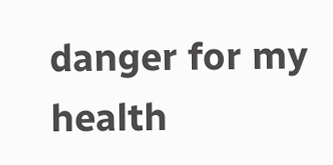danger for my health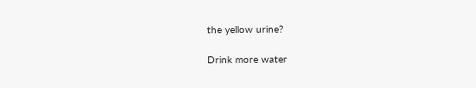the yellow urine?

Drink more water